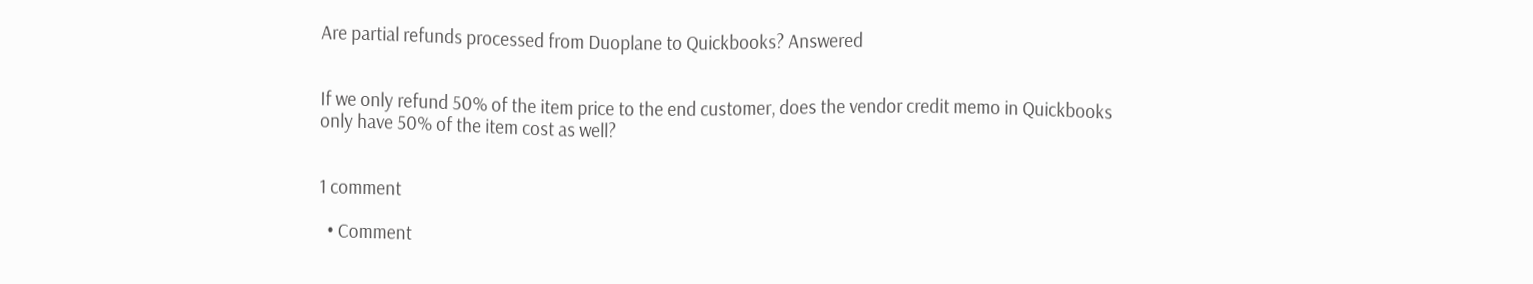Are partial refunds processed from Duoplane to Quickbooks? Answered


If we only refund 50% of the item price to the end customer, does the vendor credit memo in Quickbooks only have 50% of the item cost as well?


1 comment

  • Comment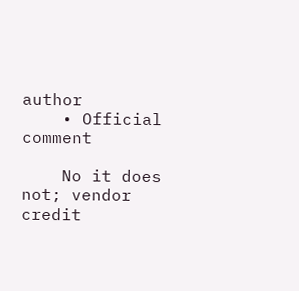author
    • Official comment

    No it does not; vendor credit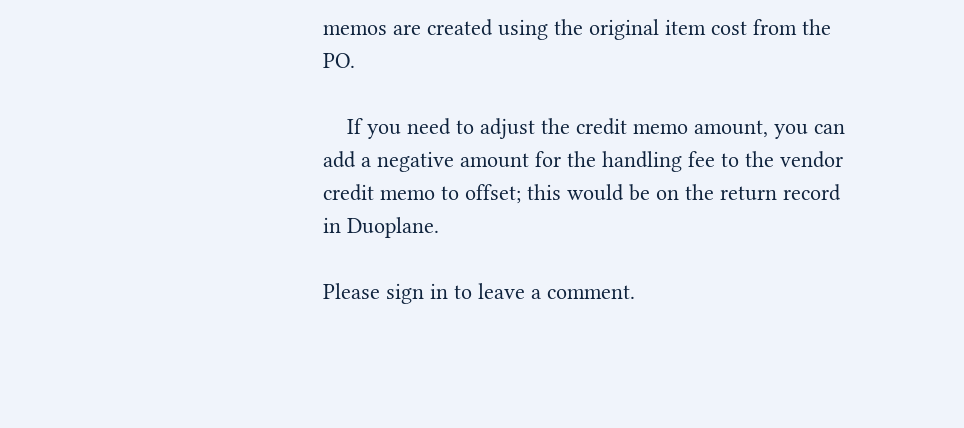memos are created using the original item cost from the PO.

    If you need to adjust the credit memo amount, you can add a negative amount for the handling fee to the vendor credit memo to offset; this would be on the return record in Duoplane.

Please sign in to leave a comment.